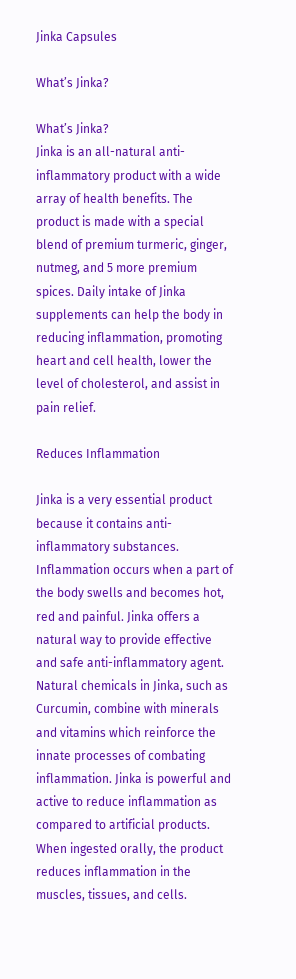Jinka Capsules

What’s Jinka?

What’s Jinka?
Jinka is an all-natural anti-inflammatory product with a wide array of health benefits. The product is made with a special blend of premium turmeric, ginger, nutmeg, and 5 more premium spices. Daily intake of Jinka supplements can help the body in reducing inflammation, promoting heart and cell health, lower the level of cholesterol, and assist in pain relief.

Reduces Inflammation

Jinka is a very essential product because it contains anti-inflammatory substances. Inflammation occurs when a part of the body swells and becomes hot, red and painful. Jinka offers a natural way to provide effective and safe anti-inflammatory agent. Natural chemicals in Jinka, such as Curcumin, combine with minerals and vitamins which reinforce the innate processes of combating inflammation. Jinka is powerful and active to reduce inflammation as compared to artificial products. When ingested orally, the product reduces inflammation in the muscles, tissues, and cells.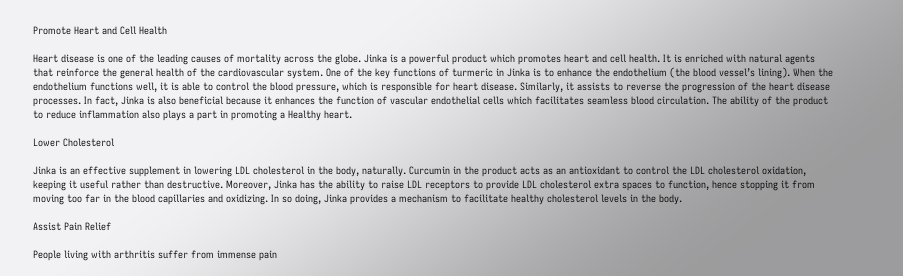Promote Heart and Cell Health

Heart disease is one of the leading causes of mortality across the globe. Jinka is a powerful product which promotes heart and cell health. It is enriched with natural agents that reinforce the general health of the cardiovascular system. One of the key functions of turmeric in Jinka is to enhance the endothelium (the blood vessel’s lining). When the endothelium functions well, it is able to control the blood pressure, which is responsible for heart disease. Similarly, it assists to reverse the progression of the heart disease processes. In fact, Jinka is also beneficial because it enhances the function of vascular endothelial cells which facilitates seamless blood circulation. The ability of the product to reduce inflammation also plays a part in promoting a Healthy heart.

Lower Cholesterol

Jinka is an effective supplement in lowering LDL cholesterol in the body, naturally. Curcumin in the product acts as an antioxidant to control the LDL cholesterol oxidation, keeping it useful rather than destructive. Moreover, Jinka has the ability to raise LDL receptors to provide LDL cholesterol extra spaces to function, hence stopping it from moving too far in the blood capillaries and oxidizing. In so doing, Jinka provides a mechanism to facilitate healthy cholesterol levels in the body.

Assist Pain Relief

People living with arthritis suffer from immense pain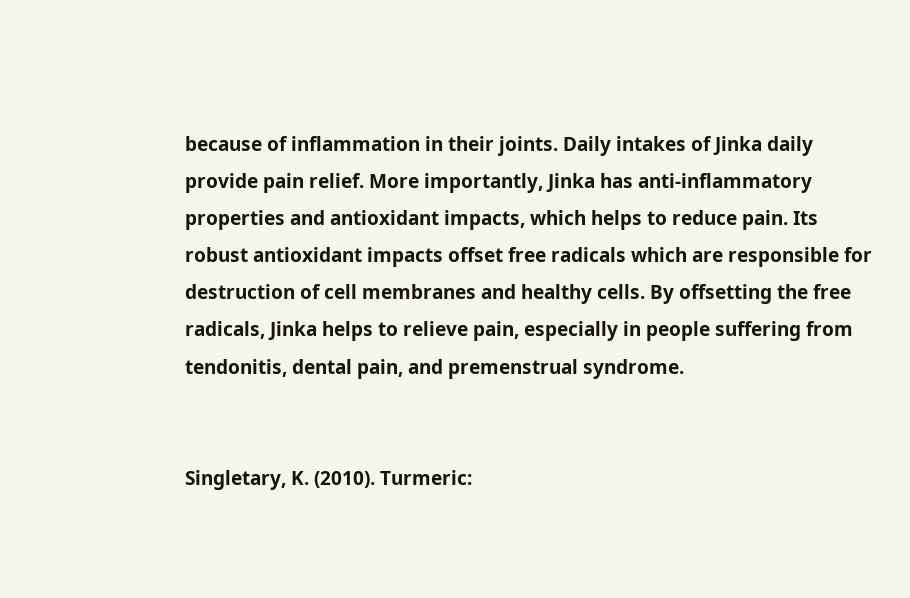because of inflammation in their joints. Daily intakes of Jinka daily provide pain relief. More importantly, Jinka has anti-inflammatory properties and antioxidant impacts, which helps to reduce pain. Its robust antioxidant impacts offset free radicals which are responsible for destruction of cell membranes and healthy cells. By offsetting the free radicals, Jinka helps to relieve pain, especially in people suffering from tendonitis, dental pain, and premenstrual syndrome.


Singletary, K. (2010). Turmeric: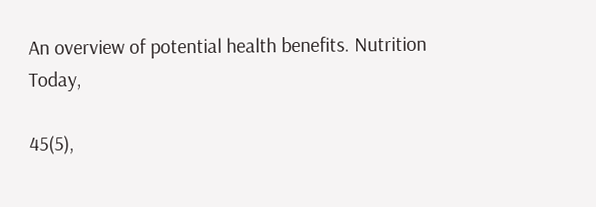An overview of potential health benefits. Nutrition Today,

45(5),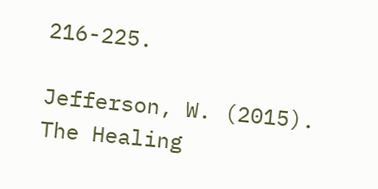216-225.

Jefferson, W. (2015). The Healing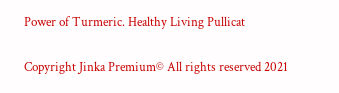Power of Turmeric. Healthy Living Pullicat

Copyright Jinka Premium© All rights reserved 2021